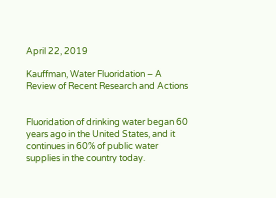April 22, 2019

Kauffman, Water Fluoridation – A Review of Recent Research and Actions


Fluoridation of drinking water began 60 years ago in the United States, and it continues in 60% of public water supplies in the country today.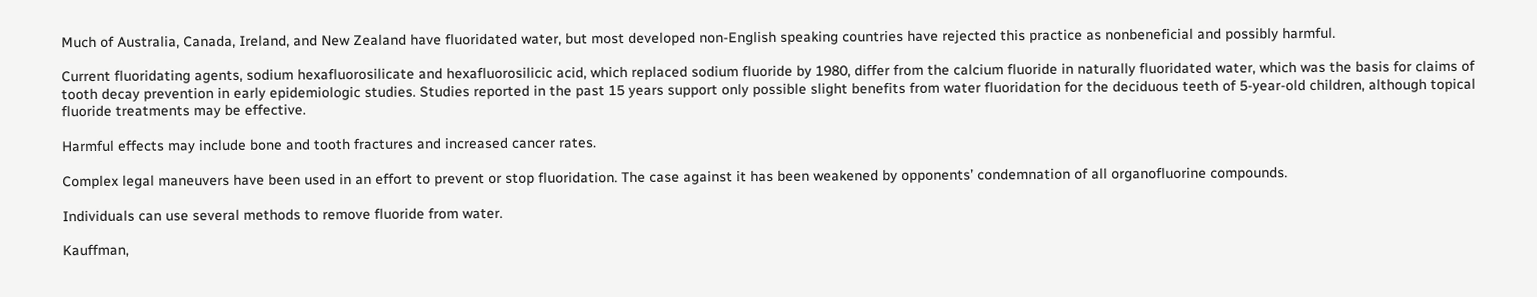Much of Australia, Canada, Ireland, and New Zealand have fluoridated water, but most developed non-English speaking countries have rejected this practice as nonbeneficial and possibly harmful.

Current fluoridating agents, sodium hexafluorosilicate and hexafluorosilicic acid, which replaced sodium fluoride by 1980, differ from the calcium fluoride in naturally fluoridated water, which was the basis for claims of tooth decay prevention in early epidemiologic studies. Studies reported in the past 15 years support only possible slight benefits from water fluoridation for the deciduous teeth of 5-year-old children, although topical fluoride treatments may be effective.

Harmful effects may include bone and tooth fractures and increased cancer rates.

Complex legal maneuvers have been used in an effort to prevent or stop fluoridation. The case against it has been weakened by opponents’ condemnation of all organofluorine compounds.

Individuals can use several methods to remove fluoride from water.

Kauffman,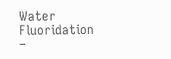Water Fluoridation –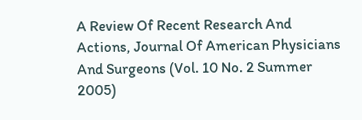A Review Of Recent Research And Actions, Journal Of American Physicians And Surgeons (Vol. 10 No. 2 Summer 2005)